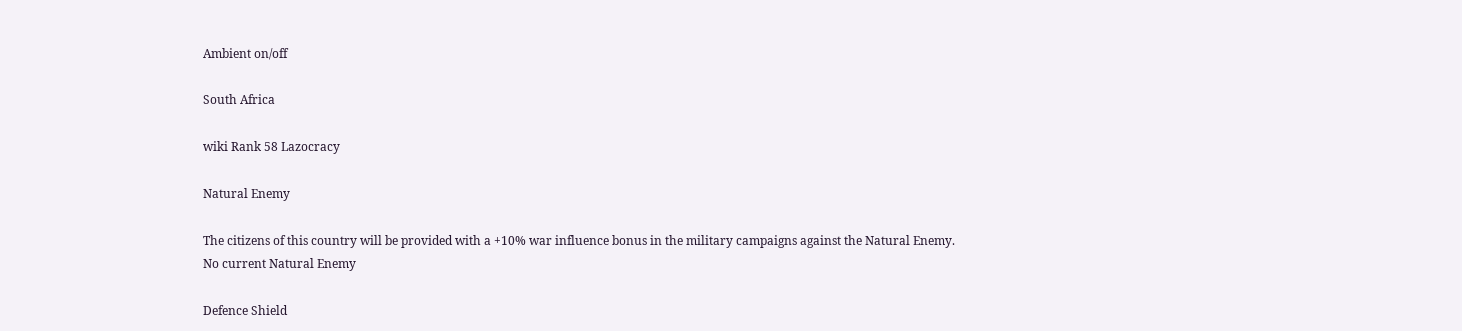Ambient on/off

South Africa

wiki Rank 58 Lazocracy

Natural Enemy

The citizens of this country will be provided with a +10% war influence bonus in the military campaigns against the Natural Enemy.
No current Natural Enemy

Defence Shield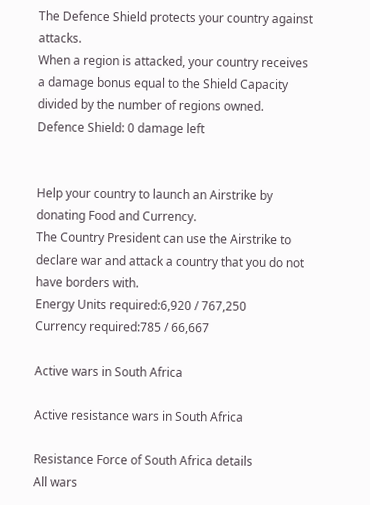The Defence Shield protects your country against attacks.
When a region is attacked, your country receives a damage bonus equal to the Shield Capacity divided by the number of regions owned.
Defence Shield: 0 damage left


Help your country to launch an Airstrike by donating Food and Currency.
The Country President can use the Airstrike to declare war and attack a country that you do not have borders with.
Energy Units required:6,920 / 767,250
Currency required:785 / 66,667

Active wars in South Africa

Active resistance wars in South Africa

Resistance Force of South Africa details
All wars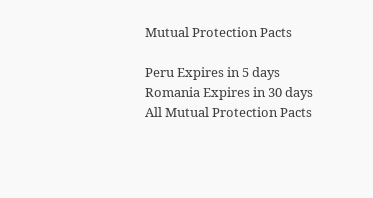Mutual Protection Pacts

Peru Expires in 5 days
Romania Expires in 30 days
All Mutual Protection Pacts